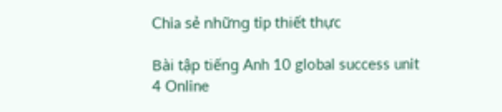Chia sẻ những tip thiết thực

Bài tập tiếng Anh 10 global success unit 4 Online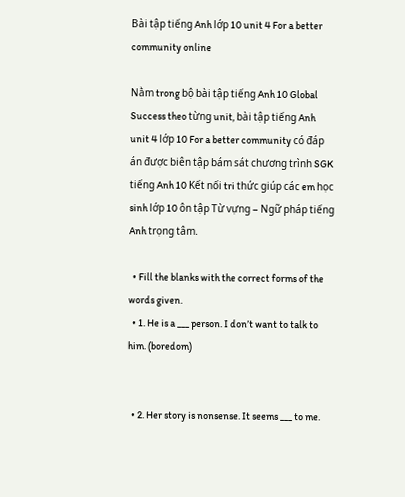Bài tập tiếng Anh lớp 10 unit 4 For a better community online

Nằm trong bộ bài tập tiếng Anh 10 Global Success theo từng unit, bài tập tiếng Anh unit 4 lớp 10 For a better community có đáp án được biên tập bám sát chương trình SGK tiếng Anh 10 Kết nối tri thức giúp các em học sinh lớp 10 ôn tập Từ vựng – Ngữ pháp tiếng Anh trọng tâm.

  • Fill the blanks with the correct forms of the words given.
  • 1. He is a ___ person. I don’t want to talk to him. (boredom)


  • 2. Her story is nonsense. It seems ___ to me.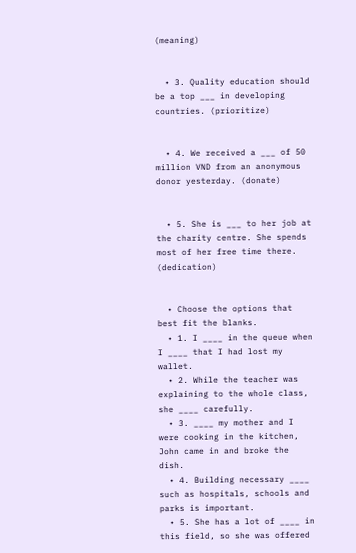(meaning)


  • 3. Quality education should be a top ___ in developing countries. (prioritize)


  • 4. We received a ___ of 50 million VND from an anonymous donor yesterday. (donate)


  • 5. She is ___ to her job at the charity centre. She spends most of her free time there. (dedication)


  • Choose the options that best fit the blanks.
  • 1. I ____ in the queue when I ____ that I had lost my wallet.
  • 2. While the teacher was explaining to the whole class, she ____ carefully.
  • 3. ____ my mother and I were cooking in the kitchen, John came in and broke the dish.
  • 4. Building necessary ____ such as hospitals, schools and parks is important.
  • 5. She has a lot of ____ in this field, so she was offered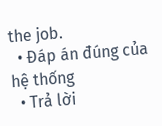the job.
  • Đáp án đúng của hệ thống
  • Trả lời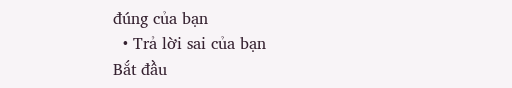đúng của bạn
  • Trả lời sai của bạn
Bắt đầu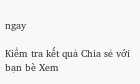ngay

Kiểm tra kết quả Chia sẻ với bạn bè Xem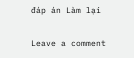đáp án Làm lại

Leave a comment